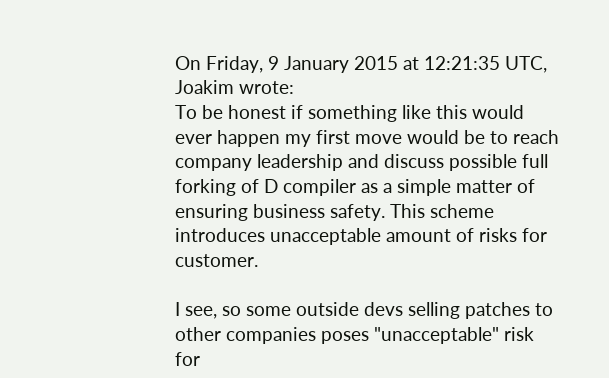On Friday, 9 January 2015 at 12:21:35 UTC, Joakim wrote:
To be honest if something like this would ever happen my first move would be to reach company leadership and discuss possible full forking of D compiler as a simple matter of ensuring business safety. This scheme introduces unacceptable amount of risks for customer.

I see, so some outside devs selling patches to other companies poses "unacceptable" risk for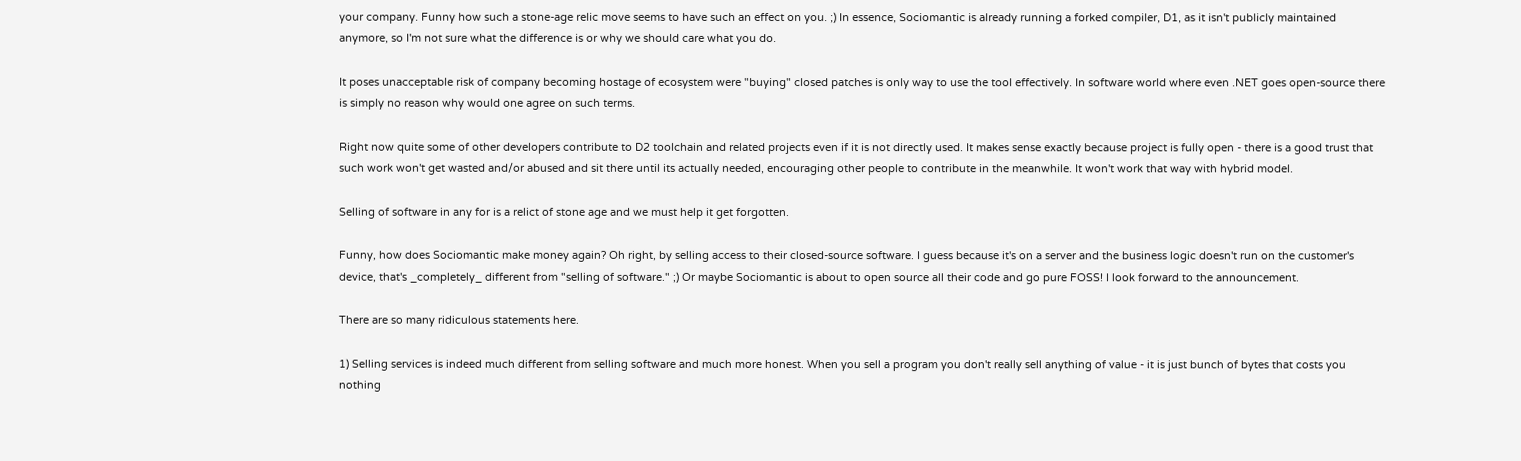your company. Funny how such a stone-age relic move seems to have such an effect on you. ;) In essence, Sociomantic is already running a forked compiler, D1, as it isn't publicly maintained anymore, so I'm not sure what the difference is or why we should care what you do.

It poses unacceptable risk of company becoming hostage of ecosystem were "buying" closed patches is only way to use the tool effectively. In software world where even .NET goes open-source there is simply no reason why would one agree on such terms.

Right now quite some of other developers contribute to D2 toolchain and related projects even if it is not directly used. It makes sense exactly because project is fully open - there is a good trust that such work won't get wasted and/or abused and sit there until its actually needed, encouraging other people to contribute in the meanwhile. It won't work that way with hybrid model.

Selling of software in any for is a relict of stone age and we must help it get forgotten.

Funny, how does Sociomantic make money again? Oh right, by selling access to their closed-source software. I guess because it's on a server and the business logic doesn't run on the customer's device, that's _completely_ different from "selling of software." ;) Or maybe Sociomantic is about to open source all their code and go pure FOSS! I look forward to the announcement.

There are so many ridiculous statements here.

1) Selling services is indeed much different from selling software and much more honest. When you sell a program you don't really sell anything of value - it is just bunch of bytes that costs you nothing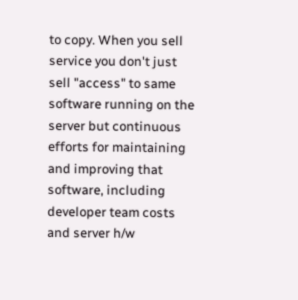to copy. When you sell service you don't just sell "access" to same software running on the server but continuous efforts for maintaining and improving that software, including developer team costs and server h/w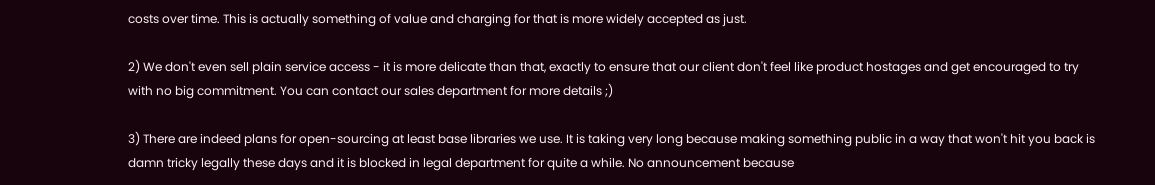costs over time. This is actually something of value and charging for that is more widely accepted as just.

2) We don't even sell plain service access - it is more delicate than that, exactly to ensure that our client don't feel like product hostages and get encouraged to try with no big commitment. You can contact our sales department for more details ;)

3) There are indeed plans for open-sourcing at least base libraries we use. It is taking very long because making something public in a way that won't hit you back is damn tricky legally these days and it is blocked in legal department for quite a while. No announcement because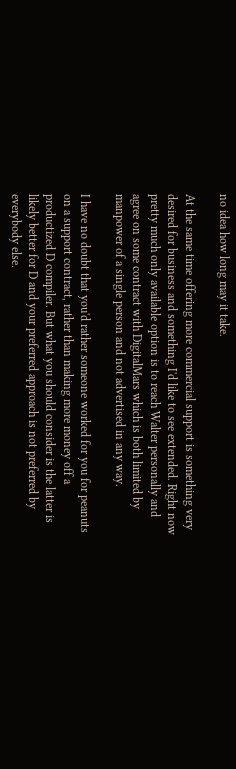no idea how long may it take.

At the same time offering more commercial support is something very desired for business and something I'd like to see extended. Right now pretty much only available option is to reach Walter personally and agree on some contract with DigitalMars which is both limited by manpower of a single person and not advertised in any way.

I have no doubt that you'd rather someone worked for you for peanuts on a support contract, rather than making more money off a productized D compiler. But what you should consider is the latter is likely better for D and your preferred approach is not preferred by everybody else.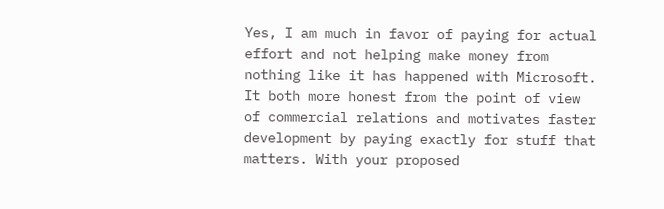Yes, I am much in favor of paying for actual effort and not helping make money from nothing like it has happened with Microsoft. It both more honest from the point of view of commercial relations and motivates faster development by paying exactly for stuff that matters. With your proposed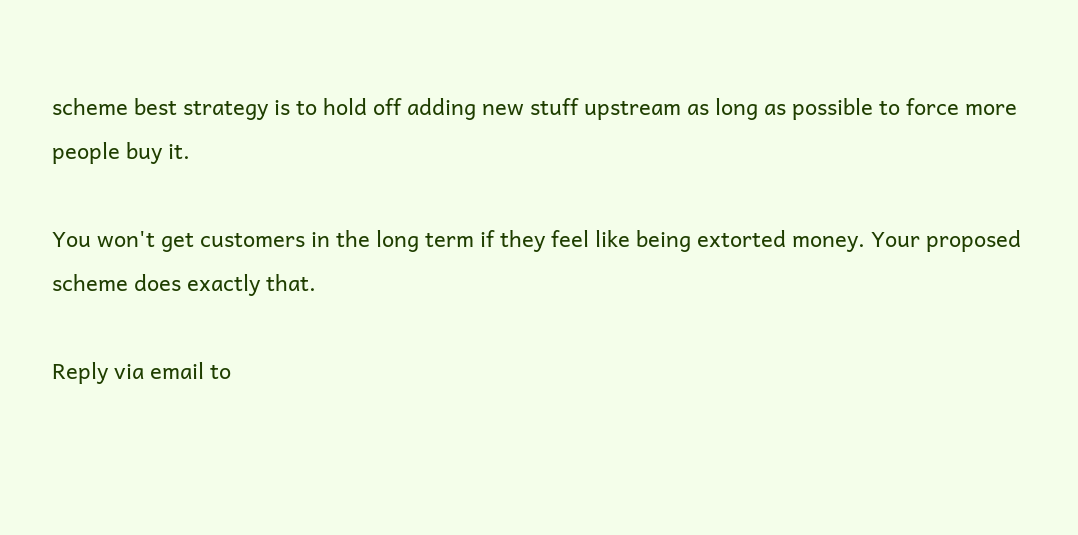scheme best strategy is to hold off adding new stuff upstream as long as possible to force more people buy it.

You won't get customers in the long term if they feel like being extorted money. Your proposed scheme does exactly that.

Reply via email to